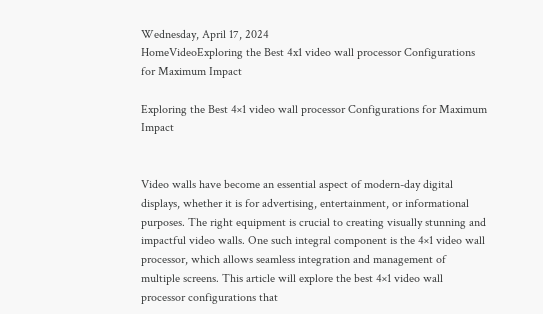Wednesday, April 17, 2024
HomeVideoExploring the Best 4x1 video wall processor Configurations for Maximum Impact

Exploring the Best 4×1 video wall processor Configurations for Maximum Impact


Video walls have become an essential aspect of modern-day digital displays, whether it is for advertising, entertainment, or informational purposes. The right equipment is crucial to creating visually stunning and impactful video walls. One such integral component is the 4×1 video wall processor, which allows seamless integration and management of multiple screens. This article will explore the best 4×1 video wall processor configurations that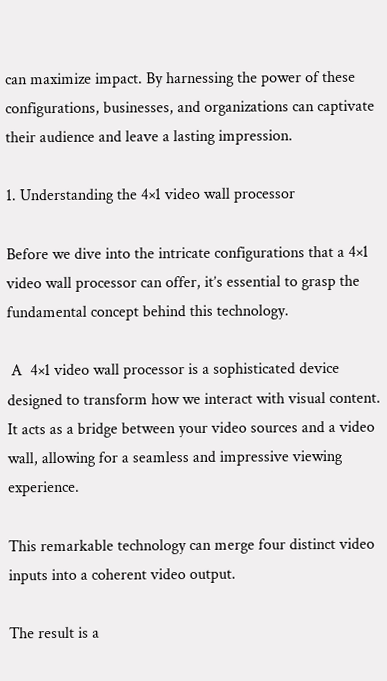can maximize impact. By harnessing the power of these configurations, businesses, and organizations can captivate their audience and leave a lasting impression.

1. Understanding the 4×1 video wall processor

Before we dive into the intricate configurations that a 4×1 video wall processor can offer, it’s essential to grasp the fundamental concept behind this technology.

 A  4×1 video wall processor is a sophisticated device designed to transform how we interact with visual content. It acts as a bridge between your video sources and a video wall, allowing for a seamless and impressive viewing experience.

This remarkable technology can merge four distinct video inputs into a coherent video output.

The result is a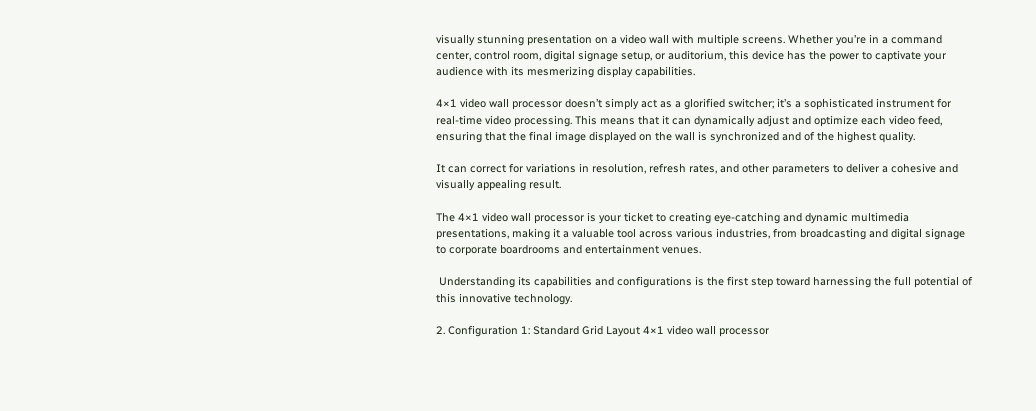visually stunning presentation on a video wall with multiple screens. Whether you’re in a command center, control room, digital signage setup, or auditorium, this device has the power to captivate your audience with its mesmerizing display capabilities.

4×1 video wall processor doesn’t simply act as a glorified switcher; it’s a sophisticated instrument for real-time video processing. This means that it can dynamically adjust and optimize each video feed, ensuring that the final image displayed on the wall is synchronized and of the highest quality.

It can correct for variations in resolution, refresh rates, and other parameters to deliver a cohesive and visually appealing result.

The 4×1 video wall processor is your ticket to creating eye-catching and dynamic multimedia presentations, making it a valuable tool across various industries, from broadcasting and digital signage to corporate boardrooms and entertainment venues.

 Understanding its capabilities and configurations is the first step toward harnessing the full potential of this innovative technology.

2. Configuration 1: Standard Grid Layout 4×1 video wall processor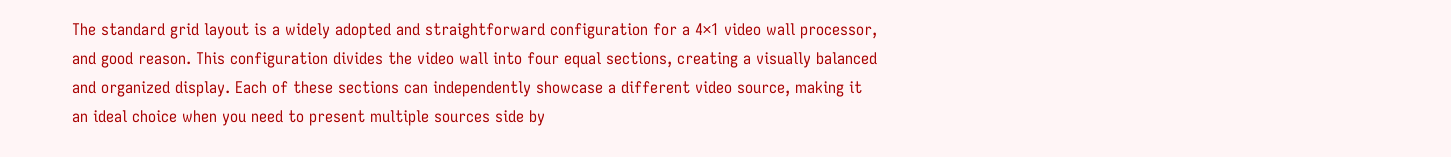The standard grid layout is a widely adopted and straightforward configuration for a 4×1 video wall processor, and good reason. This configuration divides the video wall into four equal sections, creating a visually balanced and organized display. Each of these sections can independently showcase a different video source, making it an ideal choice when you need to present multiple sources side by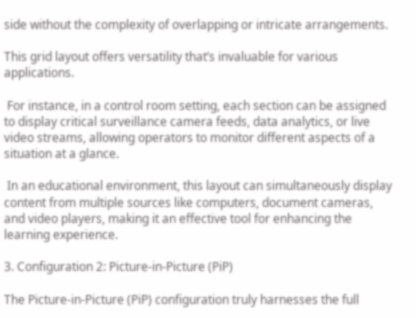side without the complexity of overlapping or intricate arrangements.

This grid layout offers versatility that’s invaluable for various applications.

 For instance, in a control room setting, each section can be assigned to display critical surveillance camera feeds, data analytics, or live video streams, allowing operators to monitor different aspects of a situation at a glance.

 In an educational environment, this layout can simultaneously display content from multiple sources like computers, document cameras, and video players, making it an effective tool for enhancing the learning experience.

3. Configuration 2: Picture-in-Picture (PiP)

The Picture-in-Picture (PiP) configuration truly harnesses the full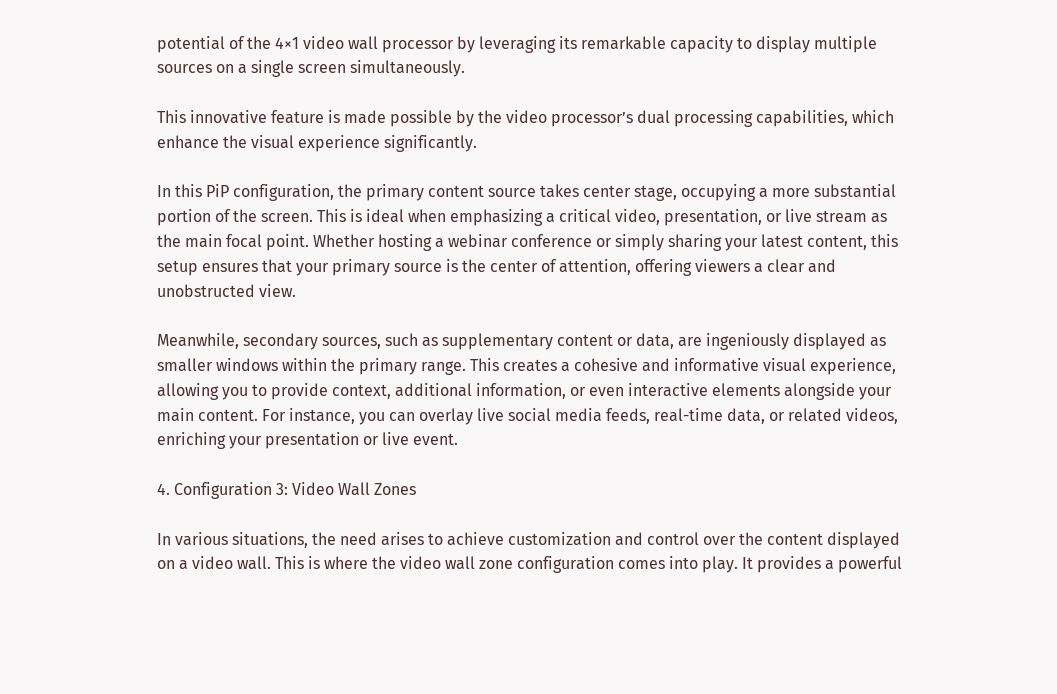potential of the 4×1 video wall processor by leveraging its remarkable capacity to display multiple sources on a single screen simultaneously.

This innovative feature is made possible by the video processor’s dual processing capabilities, which enhance the visual experience significantly.

In this PiP configuration, the primary content source takes center stage, occupying a more substantial portion of the screen. This is ideal when emphasizing a critical video, presentation, or live stream as the main focal point. Whether hosting a webinar conference or simply sharing your latest content, this setup ensures that your primary source is the center of attention, offering viewers a clear and unobstructed view.

Meanwhile, secondary sources, such as supplementary content or data, are ingeniously displayed as smaller windows within the primary range. This creates a cohesive and informative visual experience, allowing you to provide context, additional information, or even interactive elements alongside your main content. For instance, you can overlay live social media feeds, real-time data, or related videos, enriching your presentation or live event.

4. Configuration 3: Video Wall Zones

In various situations, the need arises to achieve customization and control over the content displayed on a video wall. This is where the video wall zone configuration comes into play. It provides a powerful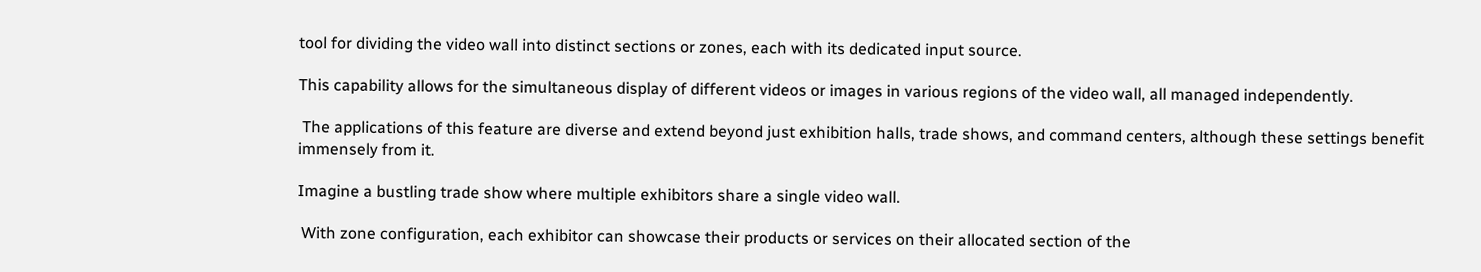tool for dividing the video wall into distinct sections or zones, each with its dedicated input source.

This capability allows for the simultaneous display of different videos or images in various regions of the video wall, all managed independently.

 The applications of this feature are diverse and extend beyond just exhibition halls, trade shows, and command centers, although these settings benefit immensely from it.

Imagine a bustling trade show where multiple exhibitors share a single video wall.

 With zone configuration, each exhibitor can showcase their products or services on their allocated section of the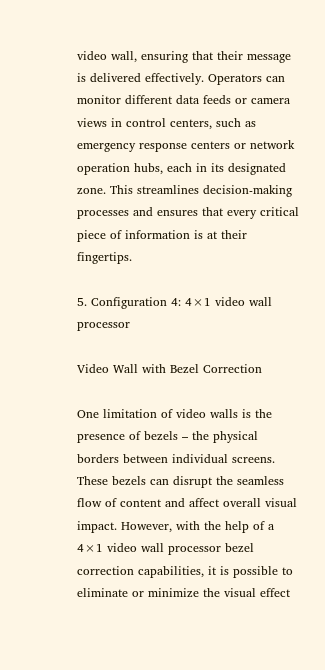video wall, ensuring that their message is delivered effectively. Operators can monitor different data feeds or camera views in control centers, such as emergency response centers or network operation hubs, each in its designated zone. This streamlines decision-making processes and ensures that every critical piece of information is at their fingertips.

5. Configuration 4: 4×1 video wall processor

Video Wall with Bezel Correction

One limitation of video walls is the presence of bezels – the physical borders between individual screens. These bezels can disrupt the seamless flow of content and affect overall visual impact. However, with the help of a 4×1 video wall processor bezel correction capabilities, it is possible to eliminate or minimize the visual effect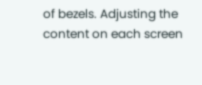of bezels. Adjusting the content on each screen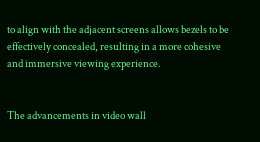to align with the adjacent screens allows bezels to be effectively concealed, resulting in a more cohesive and immersive viewing experience.


The advancements in video wall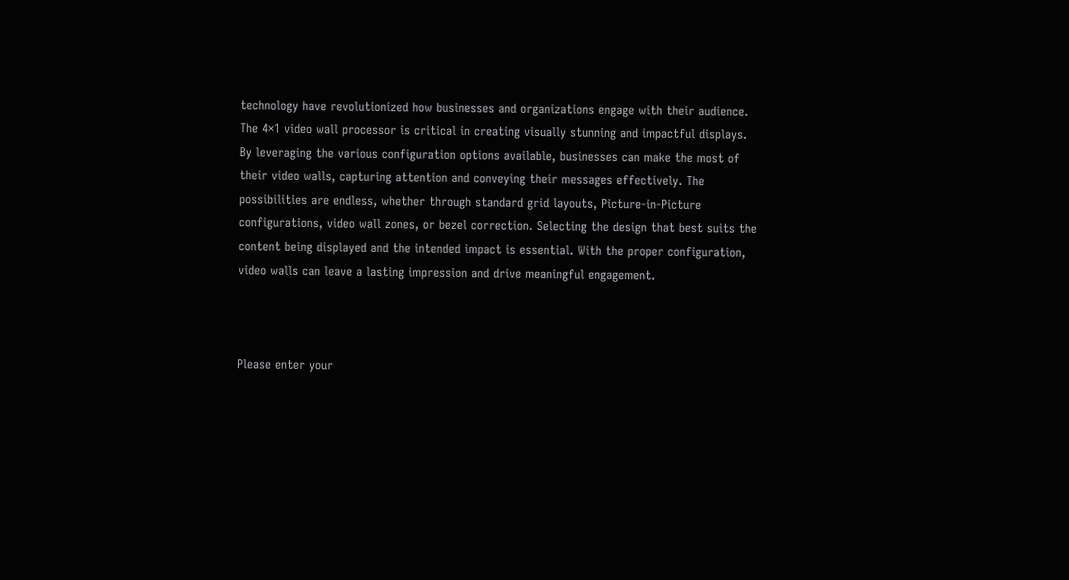technology have revolutionized how businesses and organizations engage with their audience. The 4×1 video wall processor is critical in creating visually stunning and impactful displays. By leveraging the various configuration options available, businesses can make the most of their video walls, capturing attention and conveying their messages effectively. The possibilities are endless, whether through standard grid layouts, Picture-in-Picture configurations, video wall zones, or bezel correction. Selecting the design that best suits the content being displayed and the intended impact is essential. With the proper configuration, video walls can leave a lasting impression and drive meaningful engagement.



Please enter your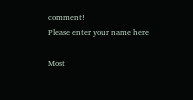comment!
Please enter your name here

Most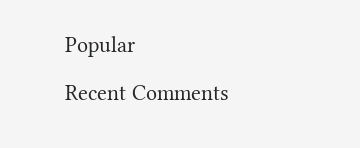Popular

Recent Comments